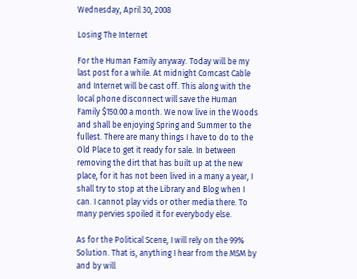Wednesday, April 30, 2008

Losing The Internet

For the Human Family anyway. Today will be my last post for a while. At midnight Comcast Cable and Internet will be cast off. This along with the local phone disconnect will save the Human Family $150.00 a month. We now live in the Woods and shall be enjoying Spring and Summer to the fullest. There are many things I have to do to the Old Place to get it ready for sale. In between removing the dirt that has built up at the new place, for it has not been lived in a many a year, I shall try to stop at the Library and Blog when I can. I cannot play vids or other media there. To many pervies spoiled it for everybody else.

As for the Political Scene, I will rely on the 99% Solution. That is, anything I hear from the MSM by and by will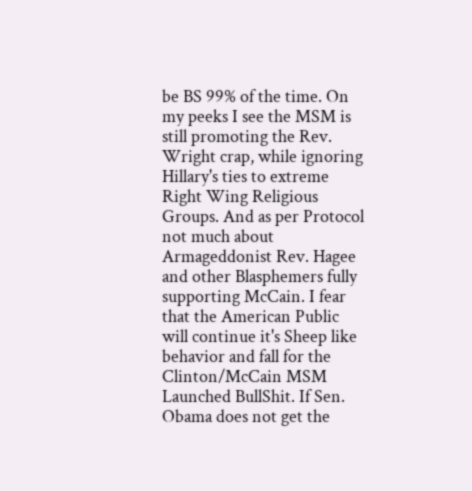be BS 99% of the time. On my peeks I see the MSM is still promoting the Rev. Wright crap, while ignoring Hillary's ties to extreme Right Wing Religious Groups. And as per Protocol not much about Armageddonist Rev. Hagee and other Blasphemers fully supporting McCain. I fear that the American Public will continue it's Sheep like behavior and fall for the Clinton/McCain MSM Launched BullShit. If Sen. Obama does not get the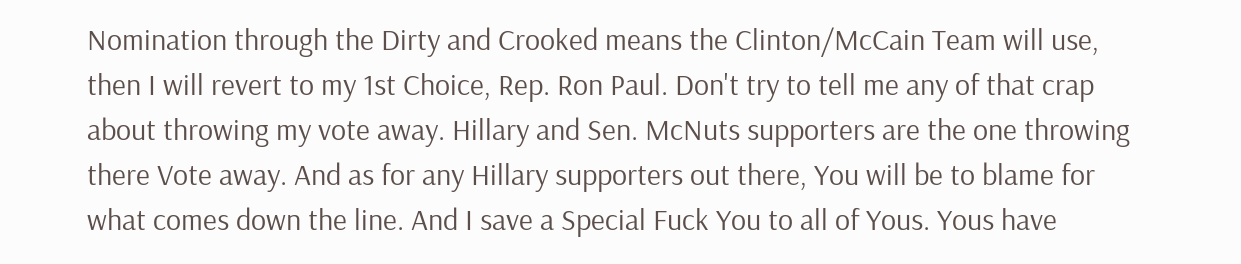Nomination through the Dirty and Crooked means the Clinton/McCain Team will use, then I will revert to my 1st Choice, Rep. Ron Paul. Don't try to tell me any of that crap about throwing my vote away. Hillary and Sen. McNuts supporters are the one throwing there Vote away. And as for any Hillary supporters out there, You will be to blame for what comes down the line. And I save a Special Fuck You to all of Yous. Yous have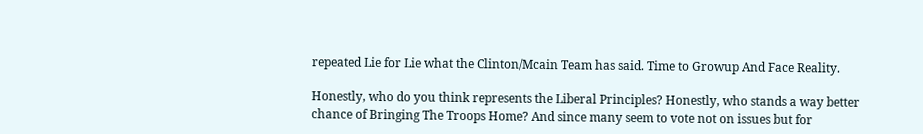repeated Lie for Lie what the Clinton/Mcain Team has said. Time to Growup And Face Reality.

Honestly, who do you think represents the Liberal Principles? Honestly, who stands a way better chance of Bringing The Troops Home? And since many seem to vote not on issues but for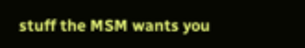stuff the MSM wants you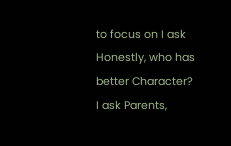to focus on I ask Honestly, who has better Character? I ask Parents,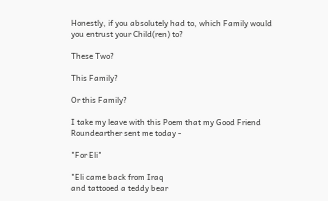Honestly, if you absolutely had to, which Family would you entrust your Child(ren) to?

These Two?

This Family?

Or this Family?

I take my leave with this Poem that my Good Friend Roundearther sent me today -

"For Eli"

"Eli came back from Iraq
and tattooed a teddy bear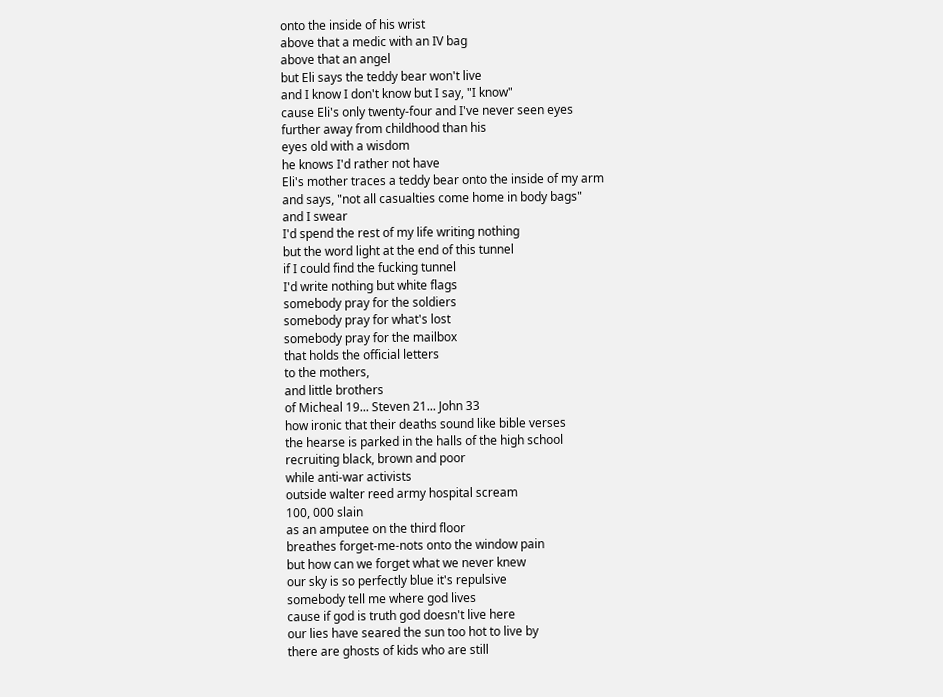onto the inside of his wrist
above that a medic with an IV bag
above that an angel
but Eli says the teddy bear won't live
and I know I don't know but I say, "I know"
cause Eli's only twenty-four and I've never seen eyes
further away from childhood than his
eyes old with a wisdom
he knows I'd rather not have
Eli's mother traces a teddy bear onto the inside of my arm
and says, "not all casualties come home in body bags"
and I swear
I'd spend the rest of my life writing nothing
but the word light at the end of this tunnel
if I could find the fucking tunnel
I'd write nothing but white flags
somebody pray for the soldiers
somebody pray for what's lost
somebody pray for the mailbox
that holds the official letters
to the mothers,
and little brothers
of Micheal 19... Steven 21... John 33
how ironic that their deaths sound like bible verses
the hearse is parked in the halls of the high school
recruiting black, brown and poor
while anti-war activists
outside walter reed army hospital scream
100, 000 slain
as an amputee on the third floor
breathes forget-me-nots onto the window pain
but how can we forget what we never knew
our sky is so perfectly blue it's repulsive
somebody tell me where god lives
cause if god is truth god doesn't live here
our lies have seared the sun too hot to live by
there are ghosts of kids who are still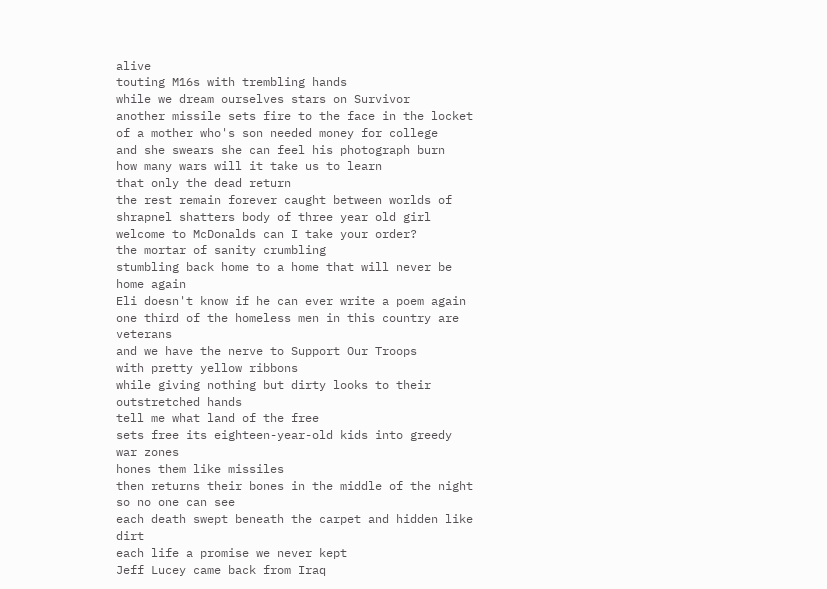alive
touting M16s with trembling hands
while we dream ourselves stars on Survivor
another missile sets fire to the face in the locket
of a mother who's son needed money for college
and she swears she can feel his photograph burn
how many wars will it take us to learn
that only the dead return
the rest remain forever caught between worlds of
shrapnel shatters body of three year old girl
welcome to McDonalds can I take your order?
the mortar of sanity crumbling
stumbling back home to a home that will never be home again
Eli doesn't know if he can ever write a poem again
one third of the homeless men in this country are veterans
and we have the nerve to Support Our Troops
with pretty yellow ribbons
while giving nothing but dirty looks to their outstretched hands
tell me what land of the free
sets free its eighteen-year-old kids into greedy war zones
hones them like missiles
then returns their bones in the middle of the night
so no one can see
each death swept beneath the carpet and hidden like dirt
each life a promise we never kept
Jeff Lucey came back from Iraq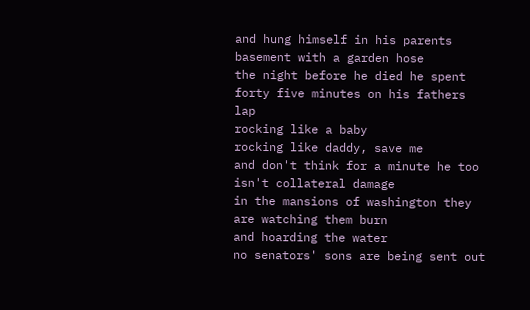and hung himself in his parents basement with a garden hose
the night before he died he spent forty five minutes on his fathers lap
rocking like a baby
rocking like daddy, save me
and don't think for a minute he too isn't collateral damage
in the mansions of washington they are watching them burn
and hoarding the water
no senators' sons are being sent out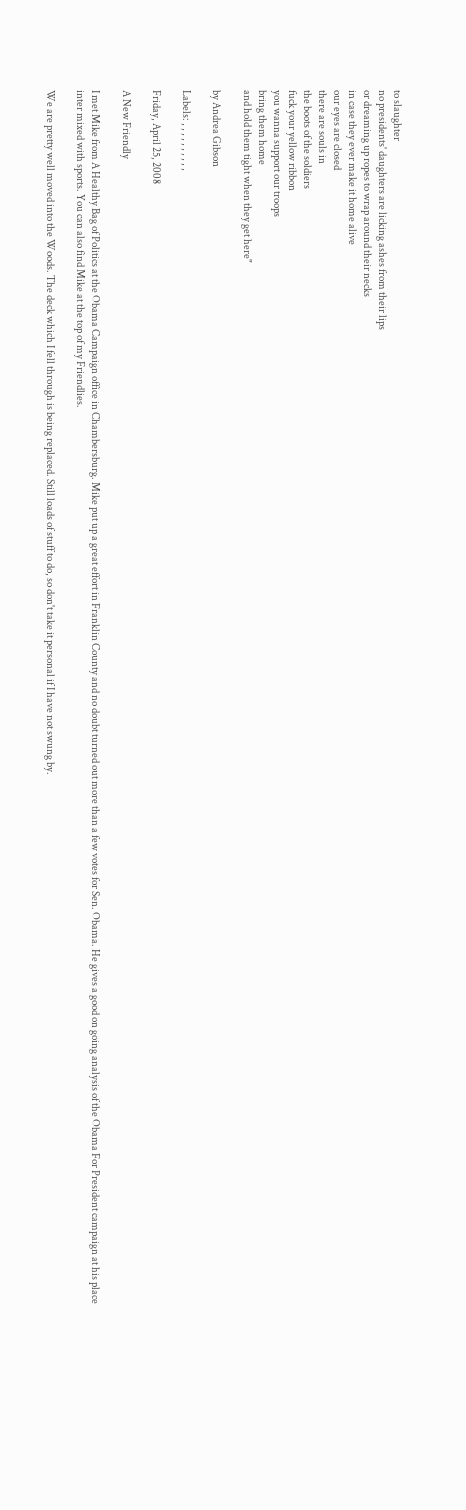to slaughter
no presidents' daughters are licking ashes from their lips
or dreaming up ropes to wrap around their necks
in case they ever make it home alive
our eyes are closed
there are souls in
the boots of the soldiers
fuck your yellow ribbon
you wanna support our troops
bring them home
and hold them tight when they get here"

by Andrea Gibson

Labels: , , , , , , , , , ,

Friday, April 25, 2008

A New Friendly

I met Mike from A Healthy Bag of Politics at the Obama Campaign office in Chambersburg. Mike put up a great effort in Franklin County and no doubt turned out more than a few votes for Sen. Obama. He gives a good on going analysis of the Obama For President campaign at his place inter mixed with sports. You can also find Mike at the top of my Friendlies.

We are pretty well moved into the Woods. The deck which I fell through is being replaced. Still loads of stuff to do, so don't take it personal if I have not swung by.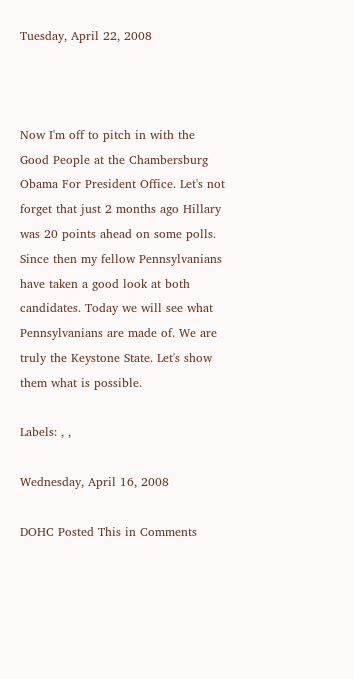Tuesday, April 22, 2008



Now I'm off to pitch in with the Good People at the Chambersburg Obama For President Office. Let's not forget that just 2 months ago Hillary was 20 points ahead on some polls. Since then my fellow Pennsylvanians have taken a good look at both candidates. Today we will see what Pennsylvanians are made of. We are truly the Keystone State. Let's show them what is possible.

Labels: , ,

Wednesday, April 16, 2008

DOHC Posted This in Comments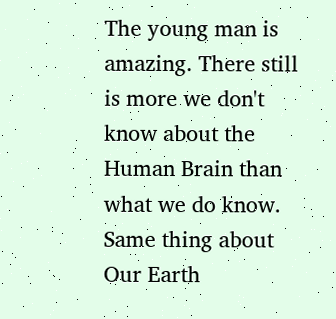The young man is amazing. There still is more we don't know about the Human Brain than what we do know. Same thing about Our Earth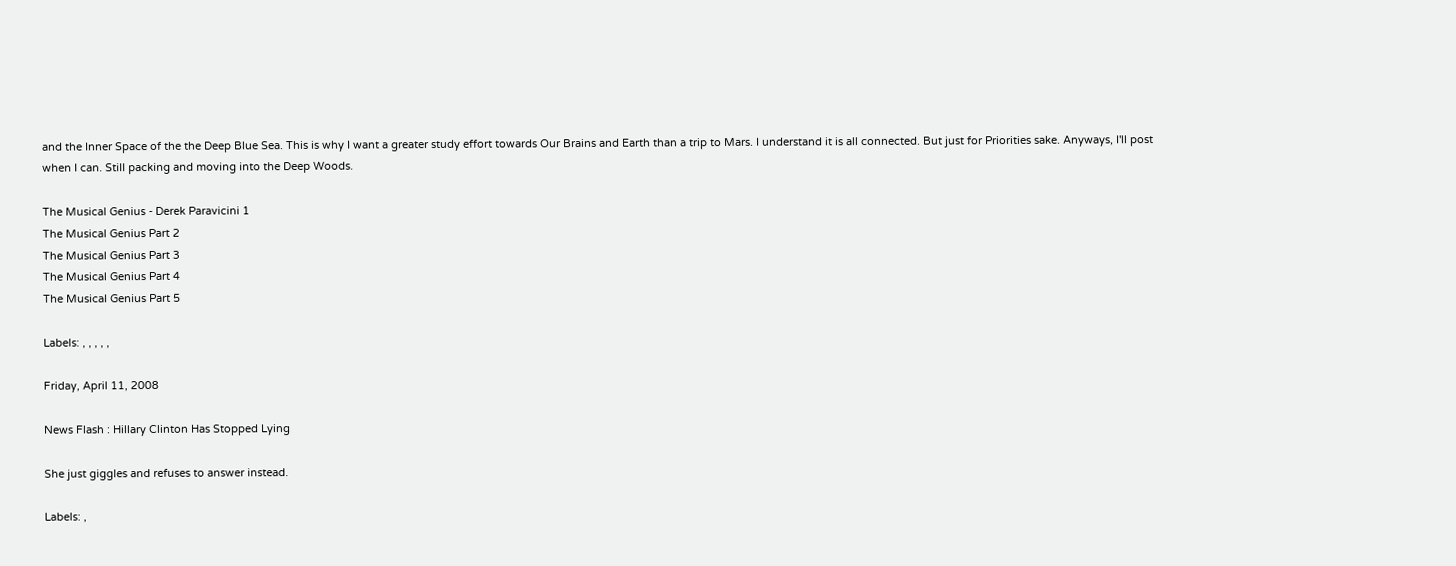and the Inner Space of the the Deep Blue Sea. This is why I want a greater study effort towards Our Brains and Earth than a trip to Mars. I understand it is all connected. But just for Priorities sake. Anyways, I'll post when I can. Still packing and moving into the Deep Woods.

The Musical Genius - Derek Paravicini 1
The Musical Genius Part 2
The Musical Genius Part 3
The Musical Genius Part 4
The Musical Genius Part 5

Labels: , , , , ,

Friday, April 11, 2008

News Flash : Hillary Clinton Has Stopped Lying

She just giggles and refuses to answer instead.

Labels: ,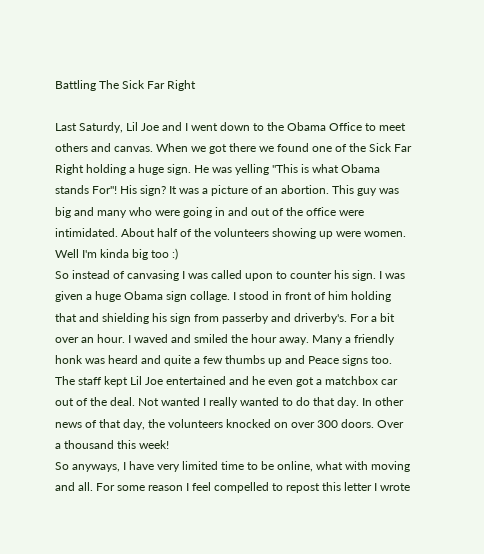Battling The Sick Far Right

Last Saturdy, Lil Joe and I went down to the Obama Office to meet others and canvas. When we got there we found one of the Sick Far Right holding a huge sign. He was yelling "This is what Obama stands For"! His sign? It was a picture of an abortion. This guy was big and many who were going in and out of the office were intimidated. About half of the volunteers showing up were women. Well I'm kinda big too :)
So instead of canvasing I was called upon to counter his sign. I was given a huge Obama sign collage. I stood in front of him holding that and shielding his sign from passerby and driverby's. For a bit over an hour. I waved and smiled the hour away. Many a friendly honk was heard and quite a few thumbs up and Peace signs too. The staff kept Lil Joe entertained and he even got a matchbox car out of the deal. Not wanted I really wanted to do that day. In other news of that day, the volunteers knocked on over 300 doors. Over a thousand this week!
So anyways, I have very limited time to be online, what with moving and all. For some reason I feel compelled to repost this letter I wrote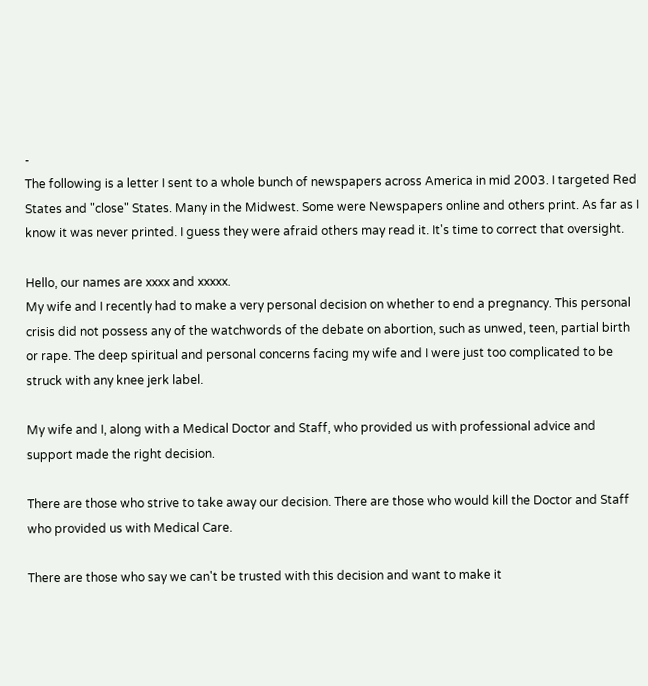-
The following is a letter I sent to a whole bunch of newspapers across America in mid 2003. I targeted Red States and "close" States. Many in the Midwest. Some were Newspapers online and others print. As far as I know it was never printed. I guess they were afraid others may read it. It's time to correct that oversight.

Hello, our names are xxxx and xxxxx.
My wife and I recently had to make a very personal decision on whether to end a pregnancy. This personal crisis did not possess any of the watchwords of the debate on abortion, such as unwed, teen, partial birth or rape. The deep spiritual and personal concerns facing my wife and I were just too complicated to be struck with any knee jerk label.

My wife and I, along with a Medical Doctor and Staff, who provided us with professional advice and support made the right decision.

There are those who strive to take away our decision. There are those who would kill the Doctor and Staff who provided us with Medical Care.

There are those who say we can't be trusted with this decision and want to make it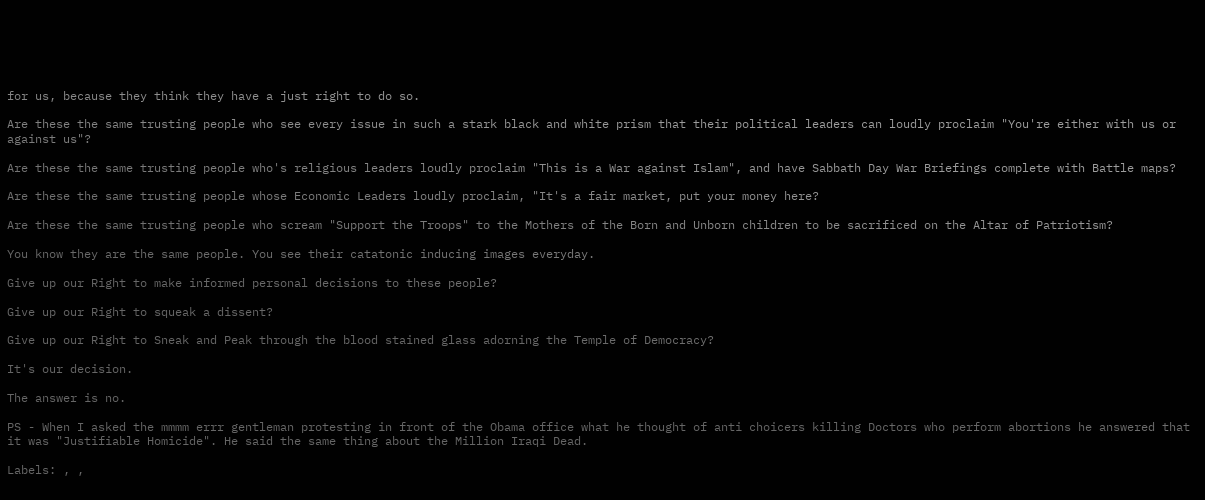for us, because they think they have a just right to do so.

Are these the same trusting people who see every issue in such a stark black and white prism that their political leaders can loudly proclaim "You're either with us or against us"?

Are these the same trusting people who's religious leaders loudly proclaim "This is a War against Islam", and have Sabbath Day War Briefings complete with Battle maps?

Are these the same trusting people whose Economic Leaders loudly proclaim, "It's a fair market, put your money here?

Are these the same trusting people who scream "Support the Troops" to the Mothers of the Born and Unborn children to be sacrificed on the Altar of Patriotism?

You know they are the same people. You see their catatonic inducing images everyday.

Give up our Right to make informed personal decisions to these people?

Give up our Right to squeak a dissent?

Give up our Right to Sneak and Peak through the blood stained glass adorning the Temple of Democracy?

It's our decision.

The answer is no.

PS - When I asked the mmmm errr gentleman protesting in front of the Obama office what he thought of anti choicers killing Doctors who perform abortions he answered that it was "Justifiable Homicide". He said the same thing about the Million Iraqi Dead.

Labels: , ,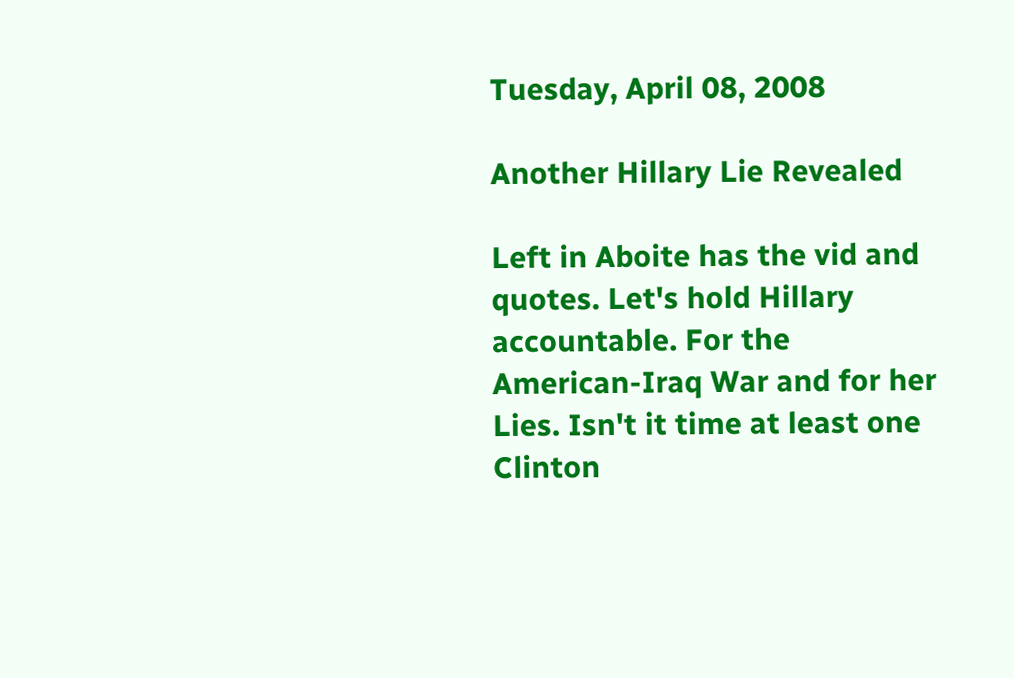Tuesday, April 08, 2008

Another Hillary Lie Revealed

Left in Aboite has the vid and quotes. Let's hold Hillary accountable. For the American-Iraq War and for her Lies. Isn't it time at least one Clinton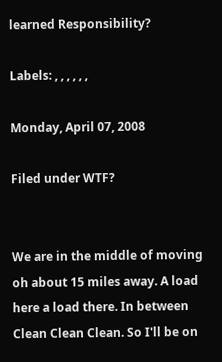learned Responsibility?

Labels: , , , , , ,

Monday, April 07, 2008

Filed under WTF?


We are in the middle of moving oh about 15 miles away. A load here a load there. In between Clean Clean Clean. So I'll be on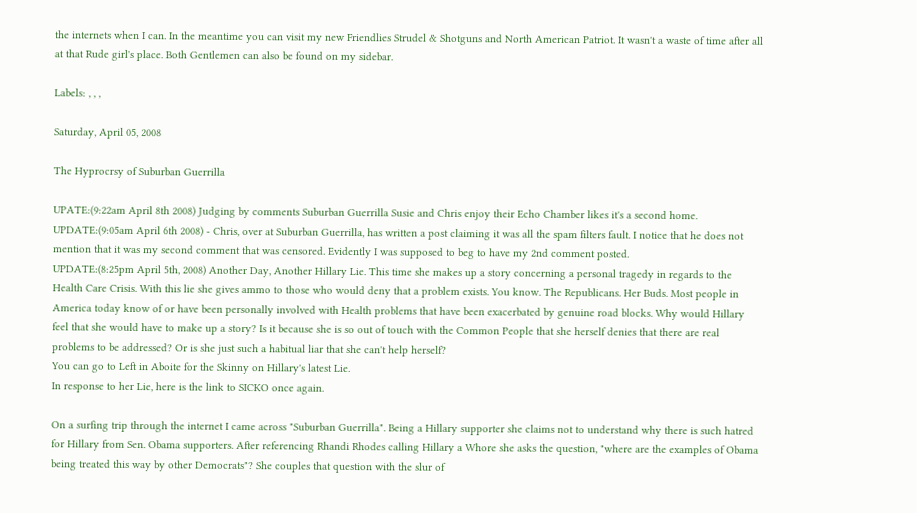the internets when I can. In the meantime you can visit my new Friendlies Strudel & Shotguns and North American Patriot. It wasn't a waste of time after all at that Rude girl's place. Both Gentlemen can also be found on my sidebar.

Labels: , , ,

Saturday, April 05, 2008

The Hyprocrsy of Suburban Guerrilla

UPATE:(9:22am April 8th 2008) Judging by comments Suburban Guerrilla Susie and Chris enjoy their Echo Chamber likes it's a second home.
UPDATE:(9:05am April 6th 2008) - Chris, over at Suburban Guerrilla, has written a post claiming it was all the spam filters fault. I notice that he does not mention that it was my second comment that was censored. Evidently I was supposed to beg to have my 2nd comment posted.
UPDATE:(8:25pm April 5th, 2008) Another Day, Another Hillary Lie. This time she makes up a story concerning a personal tragedy in regards to the Health Care Crisis. With this lie she gives ammo to those who would deny that a problem exists. You know. The Republicans. Her Buds. Most people in America today know of or have been personally involved with Health problems that have been exacerbated by genuine road blocks. Why would Hillary feel that she would have to make up a story? Is it because she is so out of touch with the Common People that she herself denies that there are real problems to be addressed? Or is she just such a habitual liar that she can't help herself?
You can go to Left in Aboite for the Skinny on Hillary's latest Lie.
In response to her Lie, here is the link to SICKO once again.

On a surfing trip through the internet I came across "Suburban Guerrilla". Being a Hillary supporter she claims not to understand why there is such hatred for Hillary from Sen. Obama supporters. After referencing Rhandi Rhodes calling Hillary a Whore she asks the question, "where are the examples of Obama being treated this way by other Democrats"? She couples that question with the slur of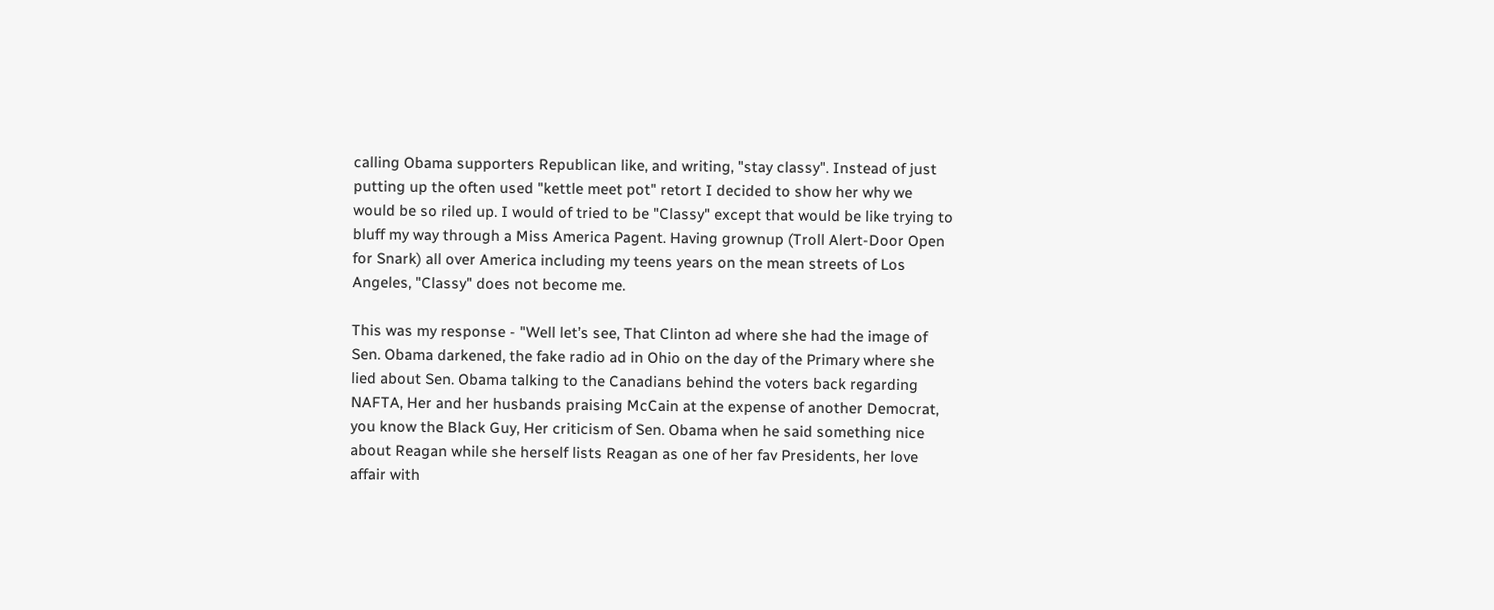calling Obama supporters Republican like, and writing, "stay classy". Instead of just putting up the often used "kettle meet pot" retort I decided to show her why we would be so riled up. I would of tried to be "Classy" except that would be like trying to bluff my way through a Miss America Pagent. Having grownup (Troll Alert-Door Open for Snark) all over America including my teens years on the mean streets of Los Angeles, "Classy" does not become me.

This was my response - "Well let’s see, That Clinton ad where she had the image of Sen. Obama darkened, the fake radio ad in Ohio on the day of the Primary where she lied about Sen. Obama talking to the Canadians behind the voters back regarding NAFTA, Her and her husbands praising McCain at the expense of another Democrat, you know the Black Guy, Her criticism of Sen. Obama when he said something nice about Reagan while she herself lists Reagan as one of her fav Presidents, her love affair with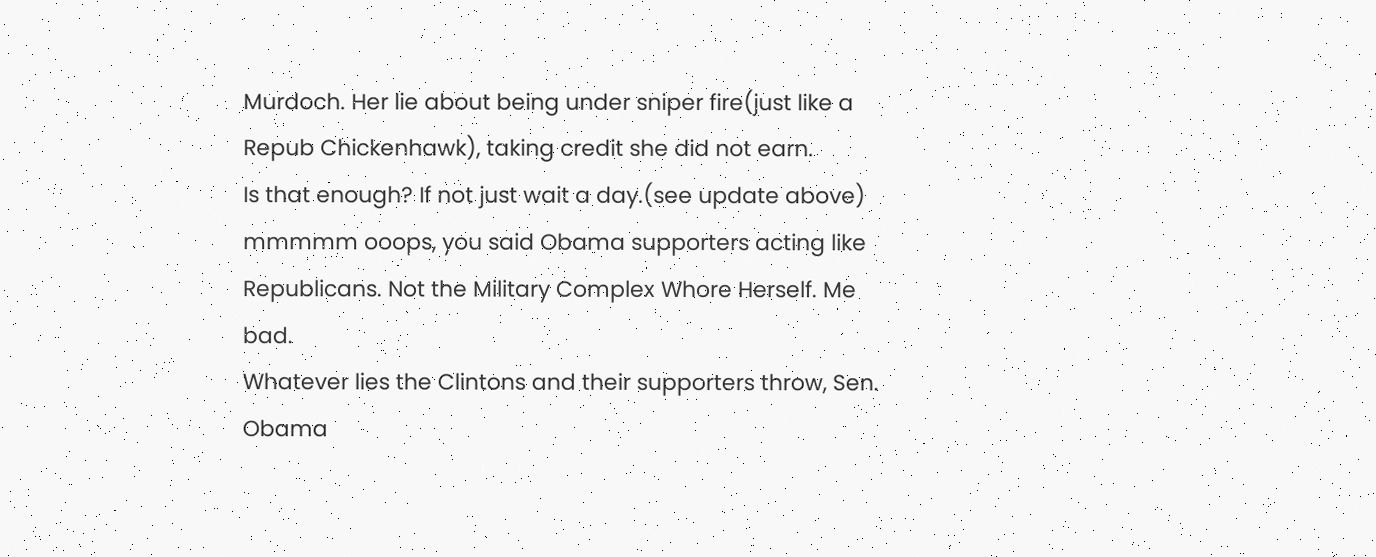Murdoch. Her lie about being under sniper fire(just like a Repub Chickenhawk), taking credit she did not earn.
Is that enough? If not just wait a day.(see update above) mmmmm ooops, you said Obama supporters acting like Republicans. Not the Military Complex Whore Herself. Me bad.
Whatever lies the Clintons and their supporters throw, Sen. Obama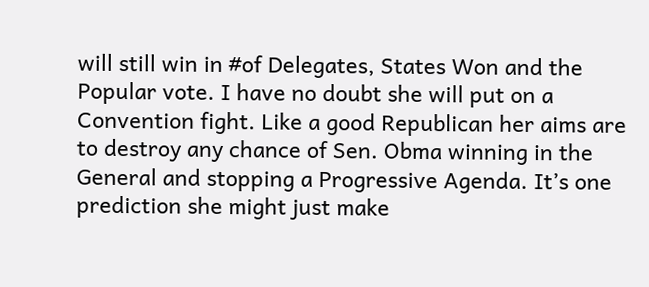will still win in #of Delegates, States Won and the Popular vote. I have no doubt she will put on a Convention fight. Like a good Republican her aims are to destroy any chance of Sen. Obma winning in the General and stopping a Progressive Agenda. It’s one prediction she might just make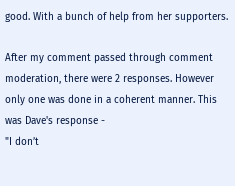good. With a bunch of help from her supporters.

After my comment passed through comment moderation, there were 2 responses. However only one was done in a coherent manner. This was Dave's response -
"I don’t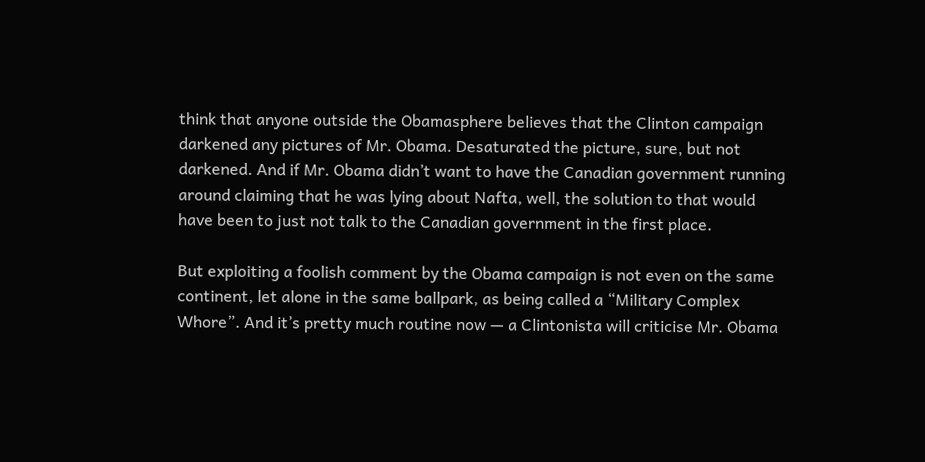think that anyone outside the Obamasphere believes that the Clinton campaign darkened any pictures of Mr. Obama. Desaturated the picture, sure, but not darkened. And if Mr. Obama didn’t want to have the Canadian government running around claiming that he was lying about Nafta, well, the solution to that would have been to just not talk to the Canadian government in the first place.

But exploiting a foolish comment by the Obama campaign is not even on the same continent, let alone in the same ballpark, as being called a “Military Complex Whore”. And it’s pretty much routine now — a Clintonista will criticise Mr. Obama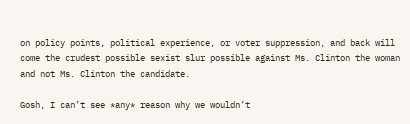on policy points, political experience, or voter suppression, and back will come the crudest possible sexist slur possible against Ms. Clinton the woman and not Ms. Clinton the candidate.

Gosh, I can’t see *any* reason why we wouldn’t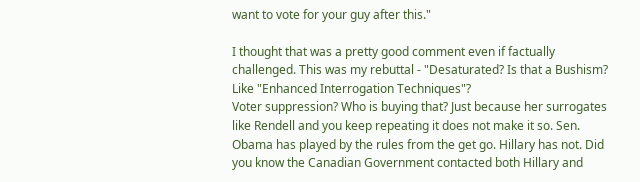want to vote for your guy after this."

I thought that was a pretty good comment even if factually challenged. This was my rebuttal - "Desaturated? Is that a Bushism? Like "Enhanced Interrogation Techniques"?
Voter suppression? Who is buying that? Just because her surrogates like Rendell and you keep repeating it does not make it so. Sen. Obama has played by the rules from the get go. Hillary has not. Did you know the Canadian Government contacted both Hillary and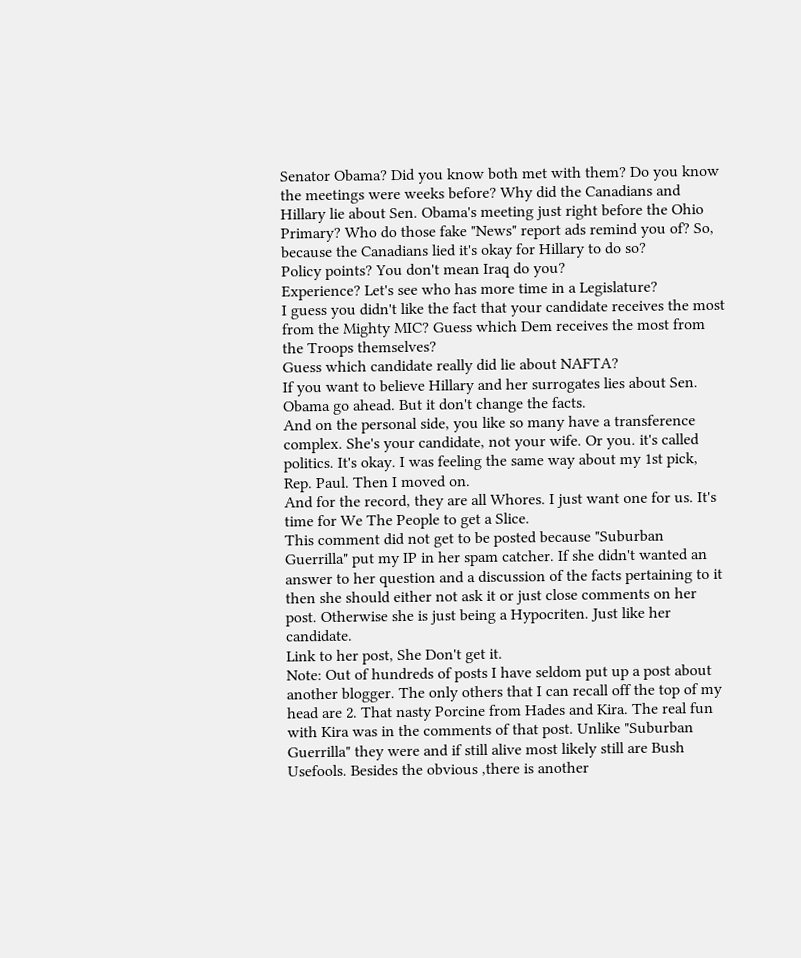Senator Obama? Did you know both met with them? Do you know the meetings were weeks before? Why did the Canadians and Hillary lie about Sen. Obama's meeting just right before the Ohio Primary? Who do those fake "News" report ads remind you of? So, because the Canadians lied it's okay for Hillary to do so?
Policy points? You don't mean Iraq do you?
Experience? Let's see who has more time in a Legislature?
I guess you didn't like the fact that your candidate receives the most from the Mighty MIC? Guess which Dem receives the most from the Troops themselves?
Guess which candidate really did lie about NAFTA?
If you want to believe Hillary and her surrogates lies about Sen. Obama go ahead. But it don't change the facts.
And on the personal side, you like so many have a transference complex. She's your candidate, not your wife. Or you. it's called politics. It's okay. I was feeling the same way about my 1st pick, Rep. Paul. Then I moved on.
And for the record, they are all Whores. I just want one for us. It's time for We The People to get a Slice.
This comment did not get to be posted because "Suburban Guerrilla" put my IP in her spam catcher. If she didn't wanted an answer to her question and a discussion of the facts pertaining to it then she should either not ask it or just close comments on her post. Otherwise she is just being a Hypocriten. Just like her candidate.
Link to her post, She Don't get it.
Note: Out of hundreds of posts I have seldom put up a post about another blogger. The only others that I can recall off the top of my head are 2. That nasty Porcine from Hades and Kira. The real fun with Kira was in the comments of that post. Unlike "Suburban Guerrilla" they were and if still alive most likely still are Bush Usefools. Besides the obvious ,there is another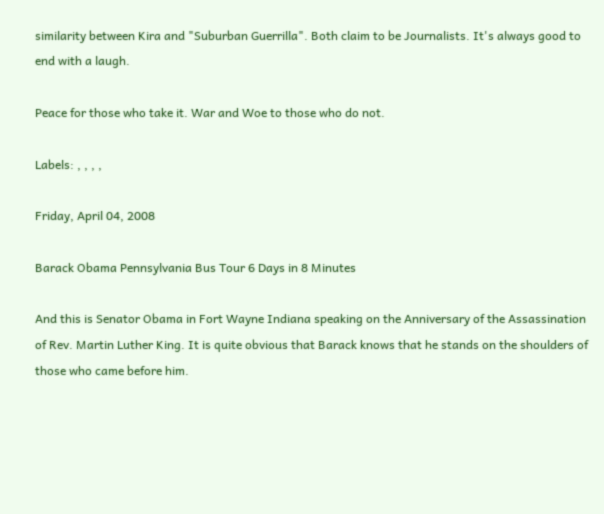similarity between Kira and "Suburban Guerrilla". Both claim to be Journalists. It's always good to end with a laugh.

Peace for those who take it. War and Woe to those who do not.

Labels: , , , ,

Friday, April 04, 2008

Barack Obama Pennsylvania Bus Tour 6 Days in 8 Minutes

And this is Senator Obama in Fort Wayne Indiana speaking on the Anniversary of the Assassination of Rev. Martin Luther King. It is quite obvious that Barack knows that he stands on the shoulders of those who came before him.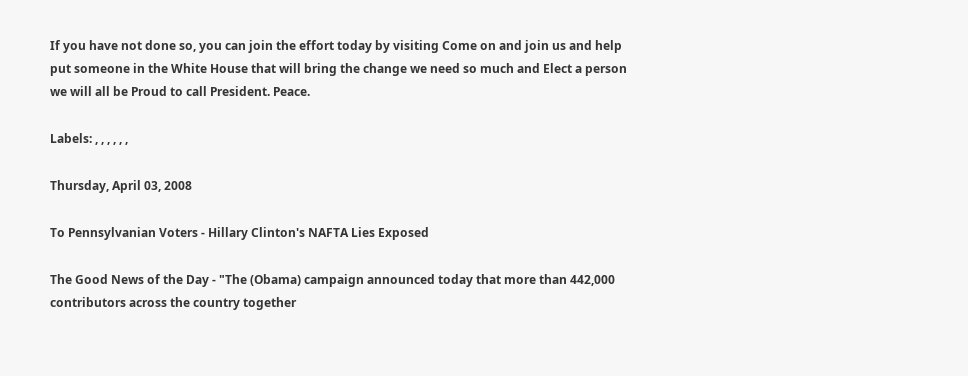If you have not done so, you can join the effort today by visiting Come on and join us and help put someone in the White House that will bring the change we need so much and Elect a person we will all be Proud to call President. Peace.

Labels: , , , , , ,

Thursday, April 03, 2008

To Pennsylvanian Voters - Hillary Clinton's NAFTA Lies Exposed

The Good News of the Day - "The (Obama) campaign announced today that more than 442,000 contributors across the country together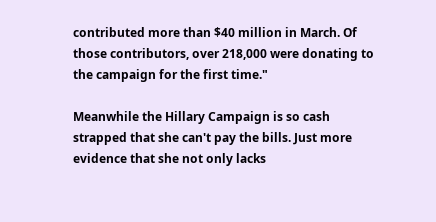contributed more than $40 million in March. Of those contributors, over 218,000 were donating to the campaign for the first time."

Meanwhile the Hillary Campaign is so cash strapped that she can't pay the bills. Just more evidence that she not only lacks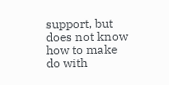support, but does not know how to make do with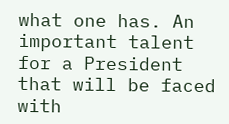what one has. An important talent for a President that will be faced with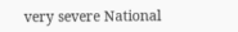very severe National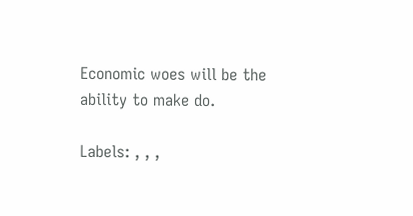Economic woes will be the ability to make do.

Labels: , , ,